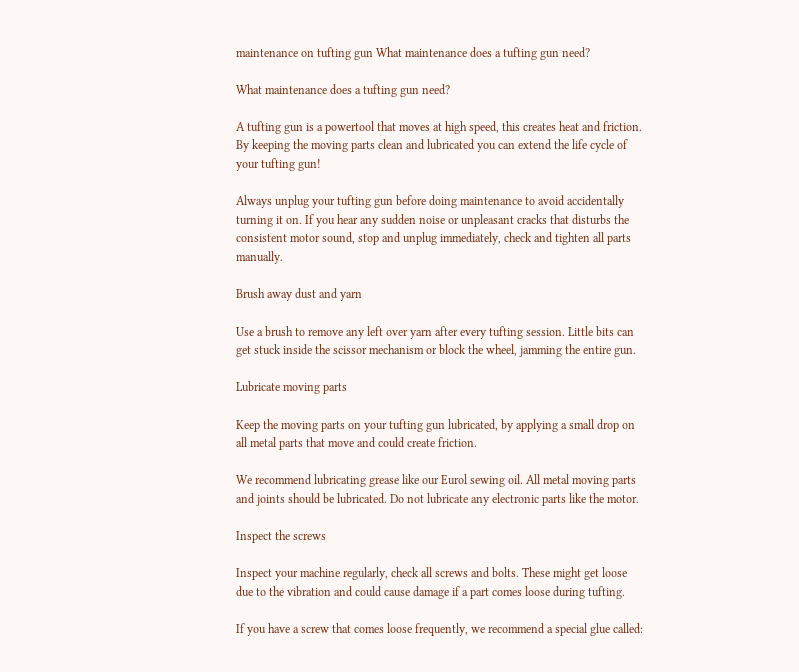maintenance on tufting gun What maintenance does a tufting gun need?

What maintenance does a tufting gun need?

A tufting gun is a powertool that moves at high speed, this creates heat and friction. By keeping the moving parts clean and lubricated you can extend the life cycle of your tufting gun!

Always unplug your tufting gun before doing maintenance to avoid accidentally turning it on. If you hear any sudden noise or unpleasant cracks that disturbs the consistent motor sound, stop and unplug immediately, check and tighten all parts manually.

Brush away dust and yarn

Use a brush to remove any left over yarn after every tufting session. Little bits can get stuck inside the scissor mechanism or block the wheel, jamming the entire gun.

Lubricate moving parts

Keep the moving parts on your tufting gun lubricated, by applying a small drop on all metal parts that move and could create friction.

We recommend lubricating grease like our Eurol sewing oil. All metal moving parts and joints should be lubricated. Do not lubricate any electronic parts like the motor.

Inspect the screws

Inspect your machine regularly, check all screws and bolts. These might get loose due to the vibration and could cause damage if a part comes loose during tufting.

If you have a screw that comes loose frequently, we recommend a special glue called: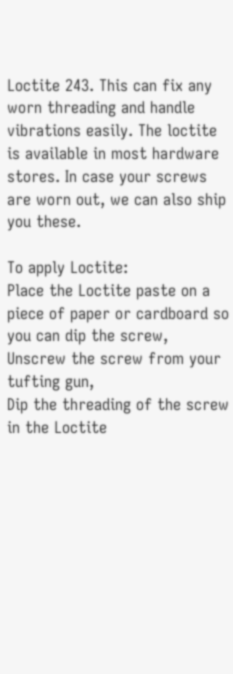Loctite 243. This can fix any worn threading and handle vibrations easily. The loctite is available in most hardware stores. In case your screws are worn out, we can also ship you these.

To apply Loctite:
Place the Loctite paste on a piece of paper or cardboard so you can dip the screw,
Unscrew the screw from your tufting gun,
Dip the threading of the screw in the Loctite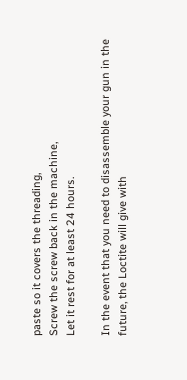paste so it covers the threading,
Screw the screw back in the machine,
Let it rest for at least 24 hours.

In the event that you need to disassemble your gun in the future, the Loctite will give with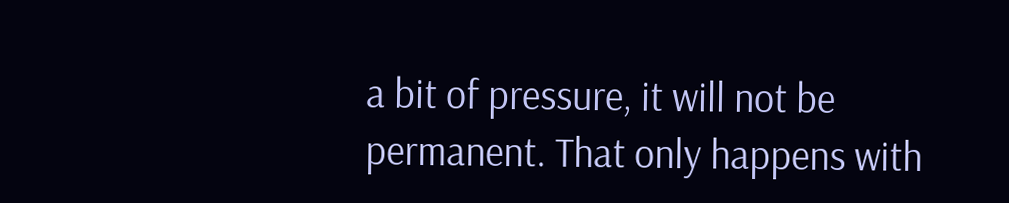a bit of pressure, it will not be permanent. That only happens with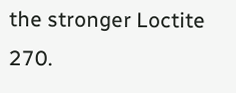the stronger Loctite 270.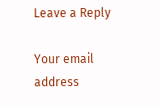Leave a Reply

Your email address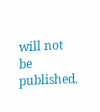will not be published.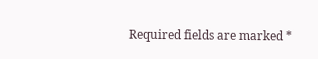Required fields are marked *